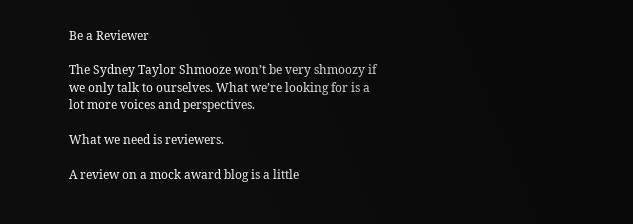Be a Reviewer

The Sydney Taylor Shmooze won’t be very shmoozy if we only talk to ourselves. What we’re looking for is a lot more voices and perspectives.

What we need is reviewers.

A review on a mock award blog is a little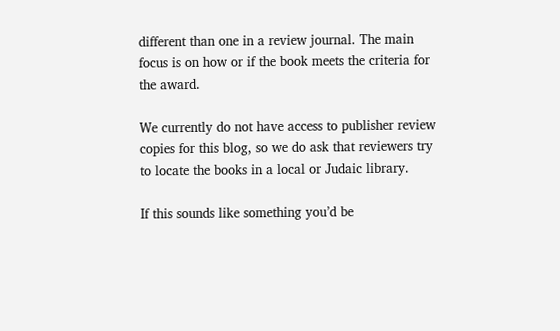different than one in a review journal. The main focus is on how or if the book meets the criteria for the award.

We currently do not have access to publisher review copies for this blog, so we do ask that reviewers try to locate the books in a local or Judaic library.

If this sounds like something you’d be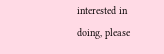interested in doing, please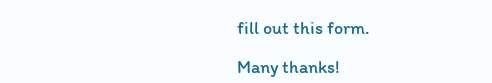fill out this form.

Many thanks!